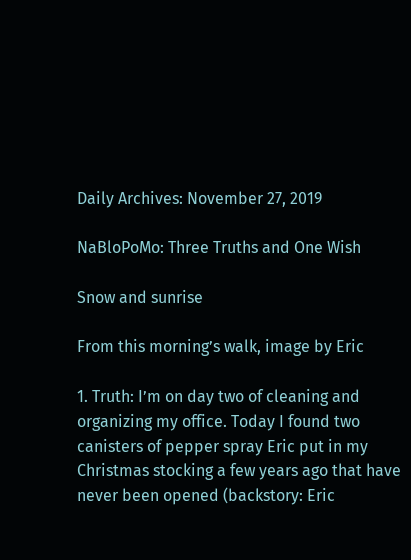Daily Archives: November 27, 2019

NaBloPoMo: Three Truths and One Wish

Snow and sunrise

From this morning’s walk, image by Eric

1. Truth: I’m on day two of cleaning and organizing my office. Today I found two canisters of pepper spray Eric put in my Christmas stocking a few years ago that have never been opened (backstory: Eric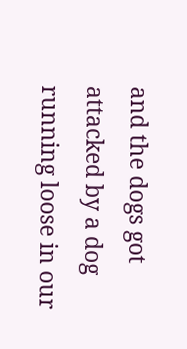and the dogs got attacked by a dog running loose in our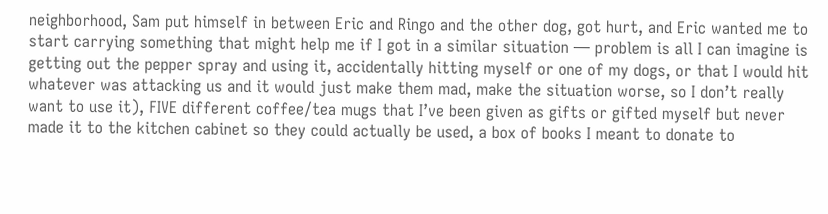neighborhood, Sam put himself in between Eric and Ringo and the other dog, got hurt, and Eric wanted me to start carrying something that might help me if I got in a similar situation — problem is all I can imagine is getting out the pepper spray and using it, accidentally hitting myself or one of my dogs, or that I would hit whatever was attacking us and it would just make them mad, make the situation worse, so I don’t really want to use it), FIVE different coffee/tea mugs that I’ve been given as gifts or gifted myself but never made it to the kitchen cabinet so they could actually be used, a box of books I meant to donate to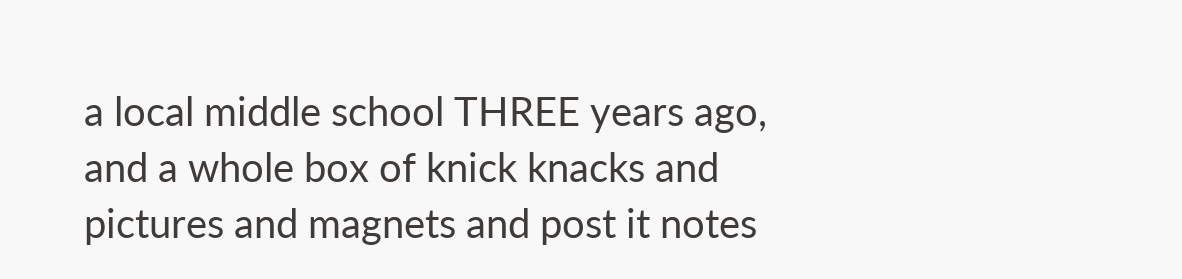a local middle school THREE years ago, and a whole box of knick knacks and pictures and magnets and post it notes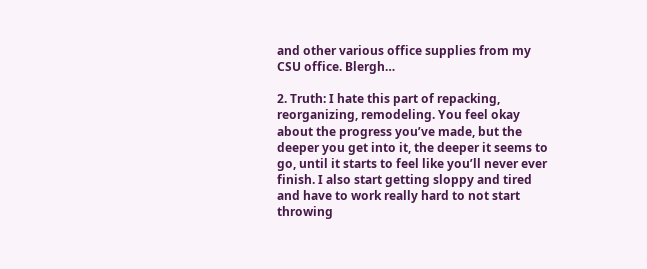and other various office supplies from my CSU office. Blergh…

2. Truth: I hate this part of repacking, reorganizing, remodeling. You feel okay about the progress you’ve made, but the deeper you get into it, the deeper it seems to go, until it starts to feel like you’ll never ever finish. I also start getting sloppy and tired and have to work really hard to not start throwing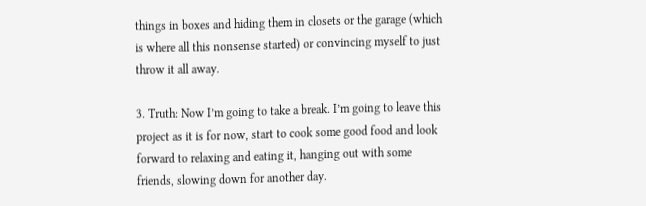things in boxes and hiding them in closets or the garage (which is where all this nonsense started) or convincing myself to just throw it all away.

3. Truth: Now I’m going to take a break. I’m going to leave this project as it is for now, start to cook some good food and look forward to relaxing and eating it, hanging out with some friends, slowing down for another day.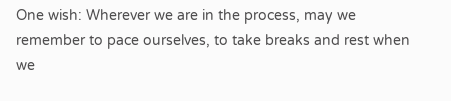One wish: Wherever we are in the process, may we remember to pace ourselves, to take breaks and rest when we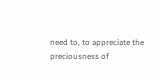need to, to appreciate the preciousness of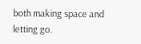both making space and letting go.